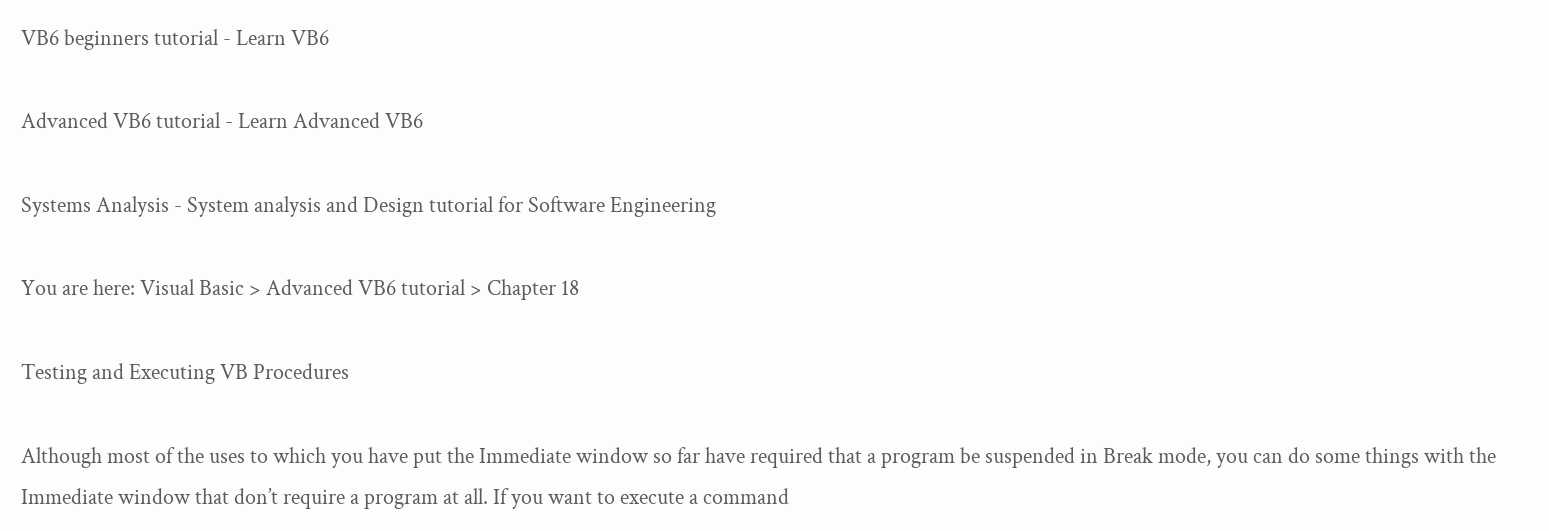VB6 beginners tutorial - Learn VB6

Advanced VB6 tutorial - Learn Advanced VB6

Systems Analysis - System analysis and Design tutorial for Software Engineering

You are here: Visual Basic > Advanced VB6 tutorial > Chapter 18

Testing and Executing VB Procedures

Although most of the uses to which you have put the Immediate window so far have required that a program be suspended in Break mode, you can do some things with the Immediate window that don’t require a program at all. If you want to execute a command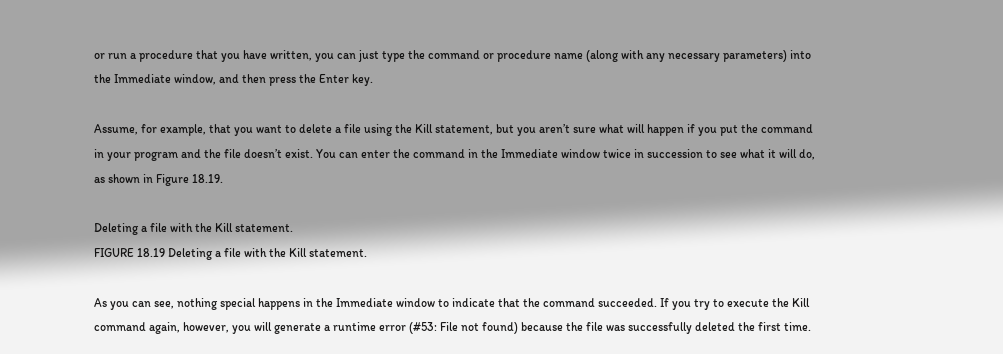or run a procedure that you have written, you can just type the command or procedure name (along with any necessary parameters) into the Immediate window, and then press the Enter key.

Assume, for example, that you want to delete a file using the Kill statement, but you aren’t sure what will happen if you put the command in your program and the file doesn’t exist. You can enter the command in the Immediate window twice in succession to see what it will do, as shown in Figure 18.19.

Deleting a file with the Kill statement.
FIGURE 18.19 Deleting a file with the Kill statement.

As you can see, nothing special happens in the Immediate window to indicate that the command succeeded. If you try to execute the Kill command again, however, you will generate a runtime error (#53: File not found) because the file was successfully deleted the first time.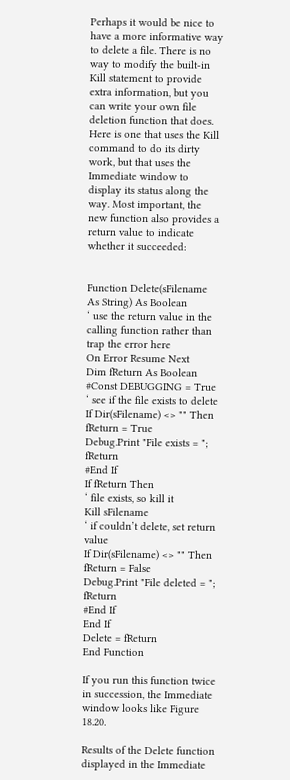Perhaps it would be nice to have a more informative way to delete a file. There is no way to modify the built-in Kill statement to provide extra information, but you can write your own file deletion function that does. Here is one that uses the Kill command to do its dirty work, but that uses the Immediate window to display its status along the way. Most important, the new function also provides a return value to indicate whether it succeeded:


Function Delete(sFilename As String) As Boolean
‘ use the return value in the calling function rather than
trap the error here
On Error Resume Next
Dim fReturn As Boolean
#Const DEBUGGING = True
‘ see if the file exists to delete
If Dir(sFilename) <> "" Then fReturn = True
Debug.Print "File exists = "; fReturn
#End If
If fReturn Then
‘ file exists, so kill it
Kill sFilename
‘ if couldn’t delete, set return value
If Dir(sFilename) <> "" Then fReturn = False
Debug.Print "File deleted = "; fReturn
#End If
End If
Delete = fReturn
End Function

If you run this function twice in succession, the Immediate window looks like Figure 18.20.

Results of the Delete function displayed in the Immediate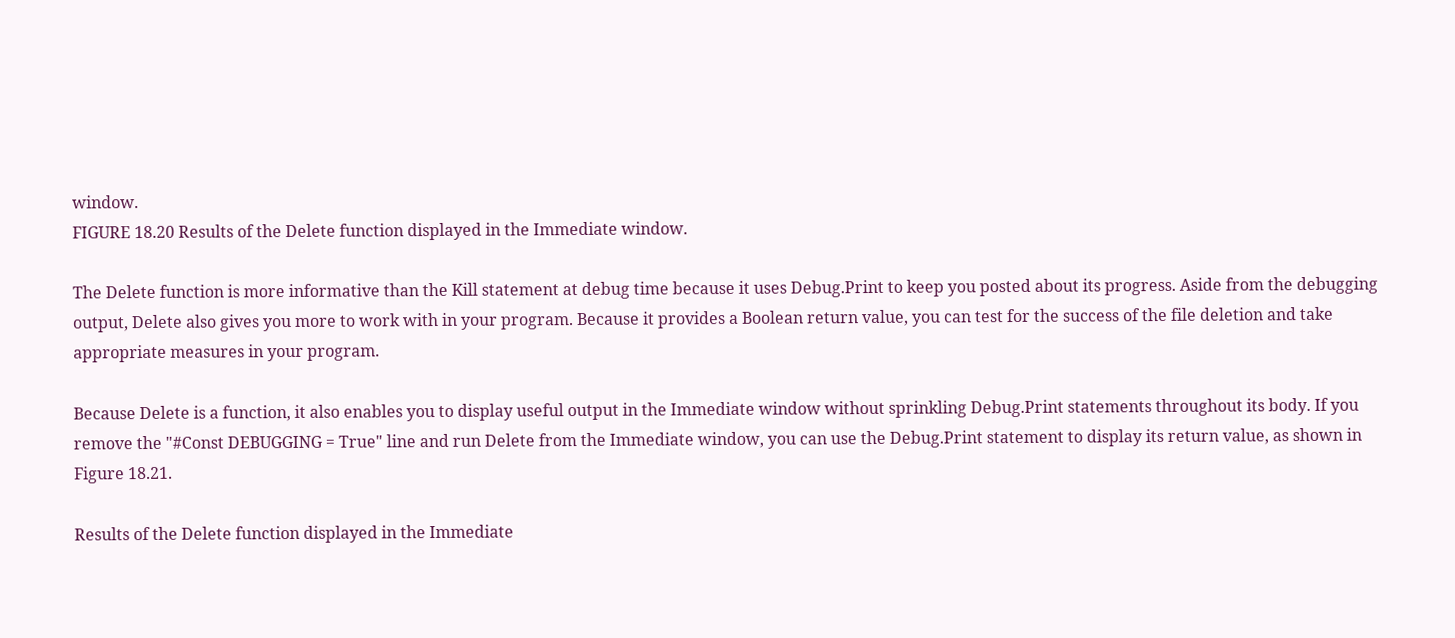window.
FIGURE 18.20 Results of the Delete function displayed in the Immediate window.

The Delete function is more informative than the Kill statement at debug time because it uses Debug.Print to keep you posted about its progress. Aside from the debugging output, Delete also gives you more to work with in your program. Because it provides a Boolean return value, you can test for the success of the file deletion and take appropriate measures in your program.

Because Delete is a function, it also enables you to display useful output in the Immediate window without sprinkling Debug.Print statements throughout its body. If you remove the "#Const DEBUGGING = True" line and run Delete from the Immediate window, you can use the Debug.Print statement to display its return value, as shown in Figure 18.21.

Results of the Delete function displayed in the Immediate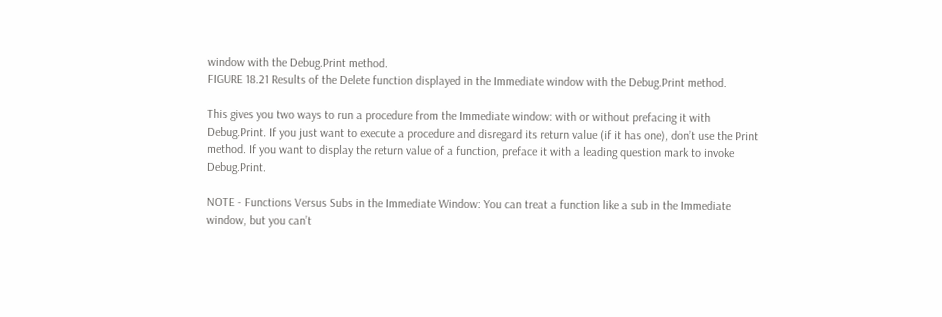window with the Debug.Print method.
FIGURE 18.21 Results of the Delete function displayed in the Immediate window with the Debug.Print method.

This gives you two ways to run a procedure from the Immediate window: with or without prefacing it with Debug.Print. If you just want to execute a procedure and disregard its return value (if it has one), don’t use the Print method. If you want to display the return value of a function, preface it with a leading question mark to invoke Debug.Print.

NOTE - Functions Versus Subs in the Immediate Window: You can treat a function like a sub in the Immediate window, but you can’t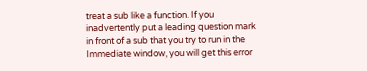treat a sub like a function. If you inadvertently put a leading question mark in front of a sub that you try to run in the Immediate window, you will get this error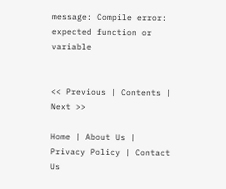message: Compile error: expected function or variable


<< Previous | Contents | Next >>

Home | About Us | Privacy Policy | Contact Us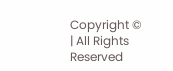Copyright © | All Rights Reserved